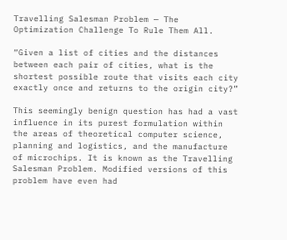Travelling Salesman Problem — The Optimization Challenge To Rule Them All.

“Given a list of cities and the distances between each pair of cities, what is the shortest possible route that visits each city exactly once and returns to the origin city?”

This seemingly benign question has had a vast influence in its purest formulation within the areas of theoretical computer science, planning and logistics, and the manufacture of microchips. It is known as the Travelling Salesman Problem. Modified versions of this problem have even had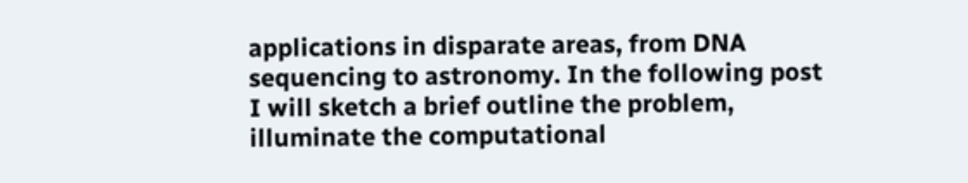applications in disparate areas, from DNA sequencing to astronomy. In the following post I will sketch a brief outline the problem, illuminate the computational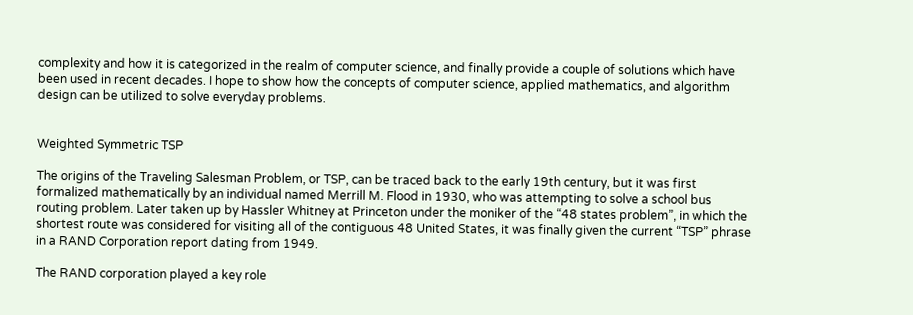complexity and how it is categorized in the realm of computer science, and finally provide a couple of solutions which have been used in recent decades. I hope to show how the concepts of computer science, applied mathematics, and algorithm design can be utilized to solve everyday problems.


Weighted Symmetric TSP

The origins of the Traveling Salesman Problem, or TSP, can be traced back to the early 19th century, but it was first formalized mathematically by an individual named Merrill M. Flood in 1930, who was attempting to solve a school bus routing problem. Later taken up by Hassler Whitney at Princeton under the moniker of the “48 states problem”, in which the shortest route was considered for visiting all of the contiguous 48 United States, it was finally given the current “TSP” phrase in a RAND Corporation report dating from 1949.

The RAND corporation played a key role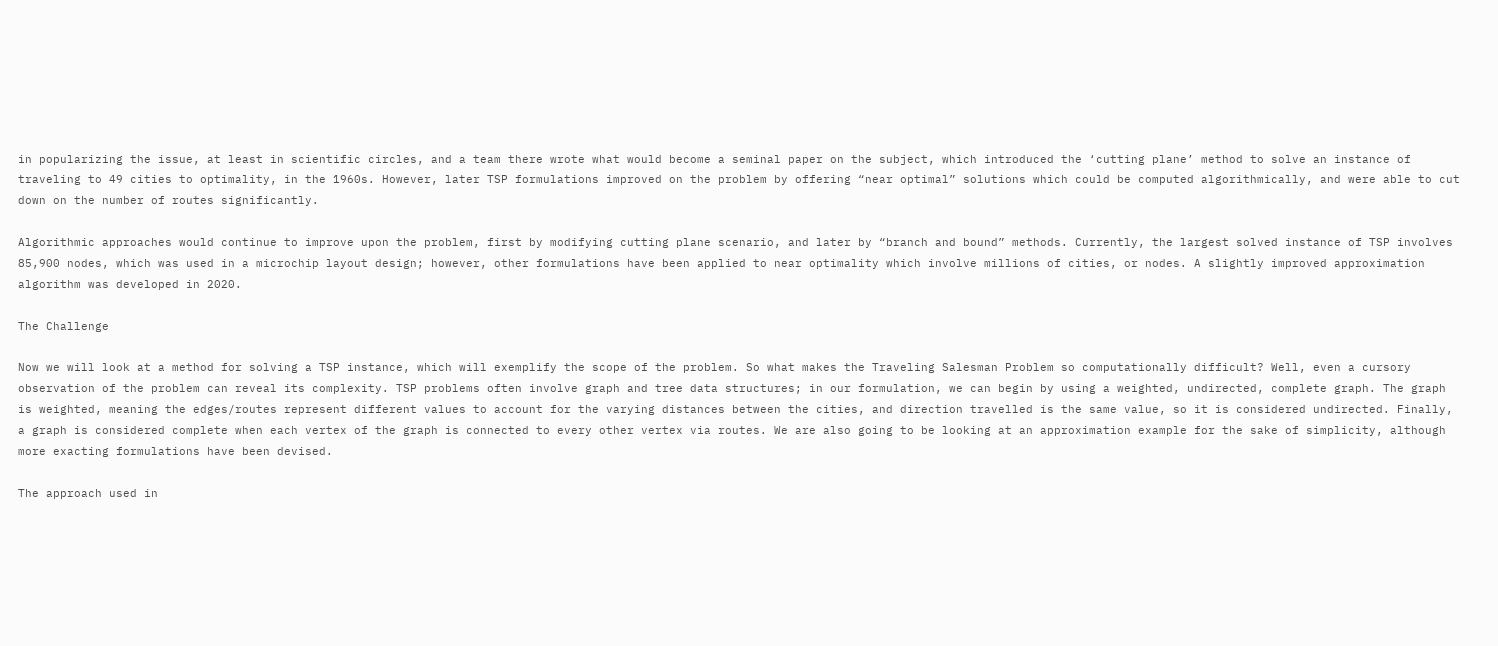in popularizing the issue, at least in scientific circles, and a team there wrote what would become a seminal paper on the subject, which introduced the ‘cutting plane’ method to solve an instance of traveling to 49 cities to optimality, in the 1960s. However, later TSP formulations improved on the problem by offering “near optimal” solutions which could be computed algorithmically, and were able to cut down on the number of routes significantly.

Algorithmic approaches would continue to improve upon the problem, first by modifying cutting plane scenario, and later by “branch and bound” methods. Currently, the largest solved instance of TSP involves 85,900 nodes, which was used in a microchip layout design; however, other formulations have been applied to near optimality which involve millions of cities, or nodes. A slightly improved approximation algorithm was developed in 2020.

The Challenge

Now we will look at a method for solving a TSP instance, which will exemplify the scope of the problem. So what makes the Traveling Salesman Problem so computationally difficult? Well, even a cursory observation of the problem can reveal its complexity. TSP problems often involve graph and tree data structures; in our formulation, we can begin by using a weighted, undirected, complete graph. The graph is weighted, meaning the edges/routes represent different values to account for the varying distances between the cities, and direction travelled is the same value, so it is considered undirected. Finally, a graph is considered complete when each vertex of the graph is connected to every other vertex via routes. We are also going to be looking at an approximation example for the sake of simplicity, although more exacting formulations have been devised.

The approach used in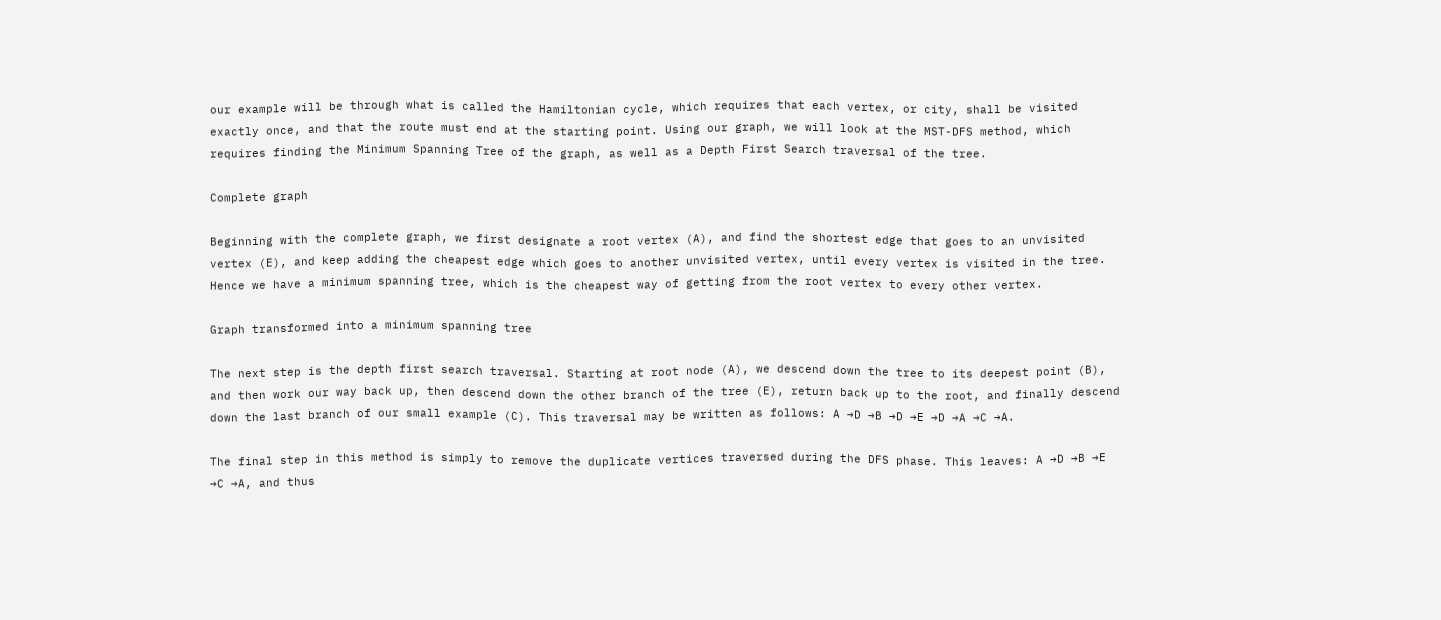our example will be through what is called the Hamiltonian cycle, which requires that each vertex, or city, shall be visited exactly once, and that the route must end at the starting point. Using our graph, we will look at the MST-DFS method, which requires finding the Minimum Spanning Tree of the graph, as well as a Depth First Search traversal of the tree.

Complete graph

Beginning with the complete graph, we first designate a root vertex (A), and find the shortest edge that goes to an unvisited vertex (E), and keep adding the cheapest edge which goes to another unvisited vertex, until every vertex is visited in the tree. Hence we have a minimum spanning tree, which is the cheapest way of getting from the root vertex to every other vertex.

Graph transformed into a minimum spanning tree

The next step is the depth first search traversal. Starting at root node (A), we descend down the tree to its deepest point (B), and then work our way back up, then descend down the other branch of the tree (E), return back up to the root, and finally descend down the last branch of our small example (C). This traversal may be written as follows: A →D →B →D →E →D →A →C →A.

The final step in this method is simply to remove the duplicate vertices traversed during the DFS phase. This leaves: A →D →B →E →C →A, and thus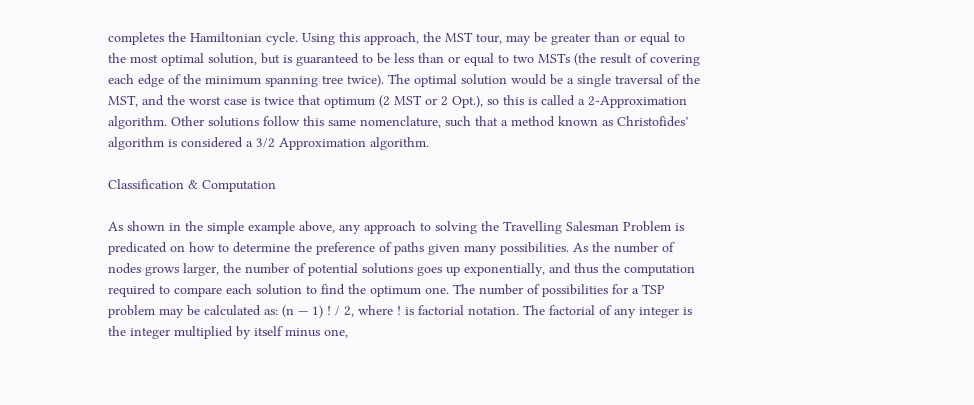completes the Hamiltonian cycle. Using this approach, the MST tour, may be greater than or equal to the most optimal solution, but is guaranteed to be less than or equal to two MSTs (the result of covering each edge of the minimum spanning tree twice). The optimal solution would be a single traversal of the MST, and the worst case is twice that optimum (2 MST or 2 Opt.), so this is called a 2-Approximation algorithm. Other solutions follow this same nomenclature, such that a method known as Christofides’ algorithm is considered a 3/2 Approximation algorithm.

Classification & Computation

As shown in the simple example above, any approach to solving the Travelling Salesman Problem is predicated on how to determine the preference of paths given many possibilities. As the number of nodes grows larger, the number of potential solutions goes up exponentially, and thus the computation required to compare each solution to find the optimum one. The number of possibilities for a TSP problem may be calculated as: (n — 1) ! / 2, where ! is factorial notation. The factorial of any integer is the integer multiplied by itself minus one,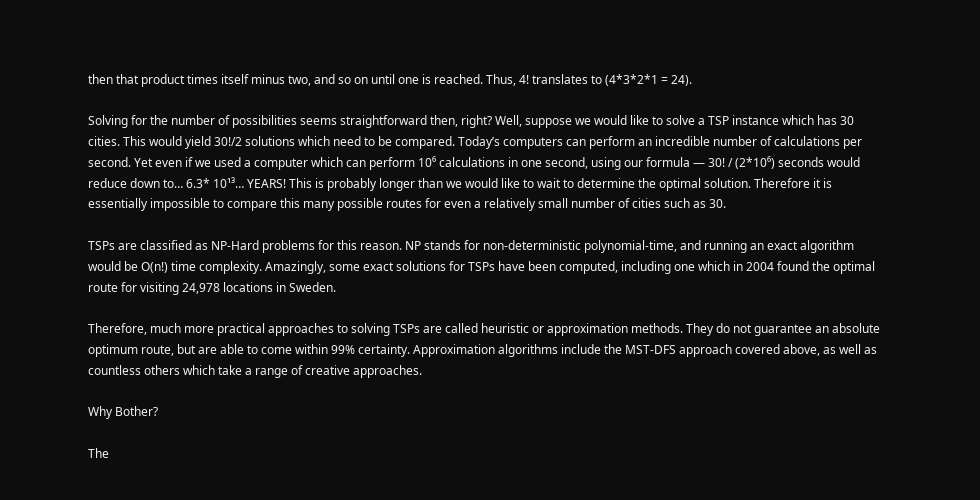then that product times itself minus two, and so on until one is reached. Thus, 4! translates to (4*3*2*1 = 24).

Solving for the number of possibilities seems straightforward then, right? Well, suppose we would like to solve a TSP instance which has 30 cities. This would yield 30!/2 solutions which need to be compared. Today’s computers can perform an incredible number of calculations per second. Yet even if we used a computer which can perform 10⁶ calculations in one second, using our formula — 30! / (2*10⁶) seconds would reduce down to… 6.3* 10¹³… YEARS! This is probably longer than we would like to wait to determine the optimal solution. Therefore it is essentially impossible to compare this many possible routes for even a relatively small number of cities such as 30.

TSPs are classified as NP-Hard problems for this reason. NP stands for non-deterministic polynomial-time, and running an exact algorithm would be O(n!) time complexity. Amazingly, some exact solutions for TSPs have been computed, including one which in 2004 found the optimal route for visiting 24,978 locations in Sweden.

Therefore, much more practical approaches to solving TSPs are called heuristic or approximation methods. They do not guarantee an absolute optimum route, but are able to come within 99% certainty. Approximation algorithms include the MST-DFS approach covered above, as well as countless others which take a range of creative approaches.

Why Bother?

The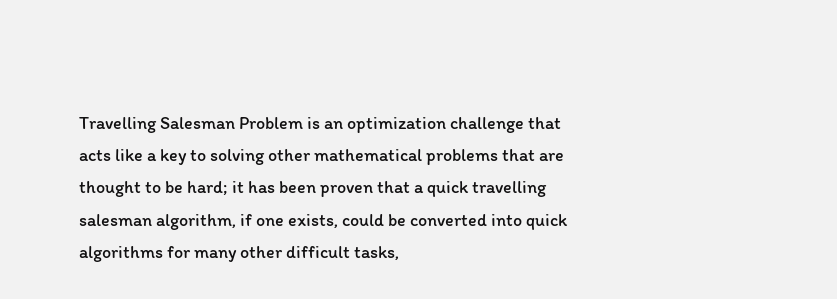Travelling Salesman Problem is an optimization challenge that acts like a key to solving other mathematical problems that are thought to be hard; it has been proven that a quick travelling salesman algorithm, if one exists, could be converted into quick algorithms for many other difficult tasks,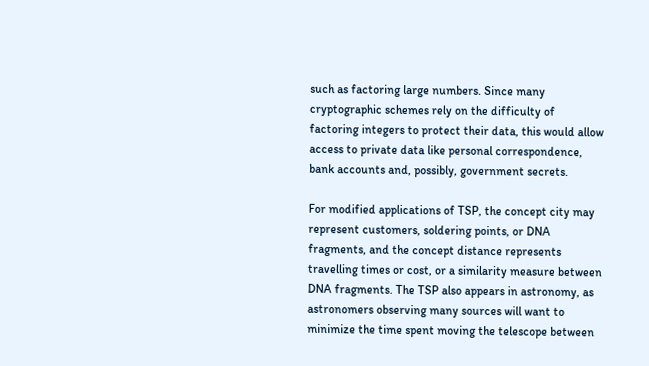such as factoring large numbers. Since many cryptographic schemes rely on the difficulty of factoring integers to protect their data, this would allow access to private data like personal correspondence, bank accounts and, possibly, government secrets.

For modified applications of TSP, the concept city may represent customers, soldering points, or DNA fragments, and the concept distance represents travelling times or cost, or a similarity measure between DNA fragments. The TSP also appears in astronomy, as astronomers observing many sources will want to minimize the time spent moving the telescope between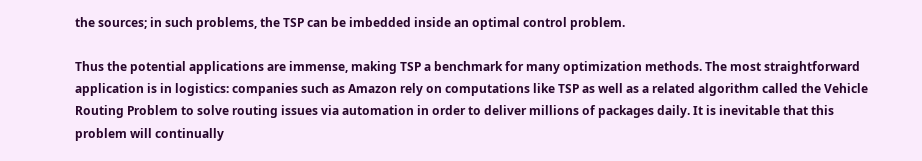the sources; in such problems, the TSP can be imbedded inside an optimal control problem.

Thus the potential applications are immense, making TSP a benchmark for many optimization methods. The most straightforward application is in logistics: companies such as Amazon rely on computations like TSP as well as a related algorithm called the Vehicle Routing Problem to solve routing issues via automation in order to deliver millions of packages daily. It is inevitable that this problem will continually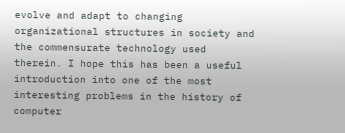evolve and adapt to changing organizational structures in society and the commensurate technology used therein. I hope this has been a useful introduction into one of the most interesting problems in the history of computer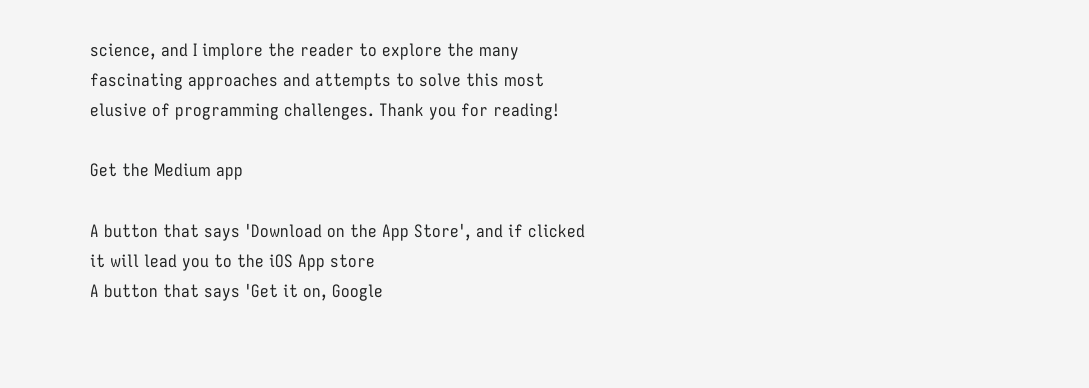science, and I implore the reader to explore the many fascinating approaches and attempts to solve this most elusive of programming challenges. Thank you for reading!

Get the Medium app

A button that says 'Download on the App Store', and if clicked it will lead you to the iOS App store
A button that says 'Get it on, Google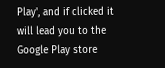Play', and if clicked it will lead you to the Google Play store